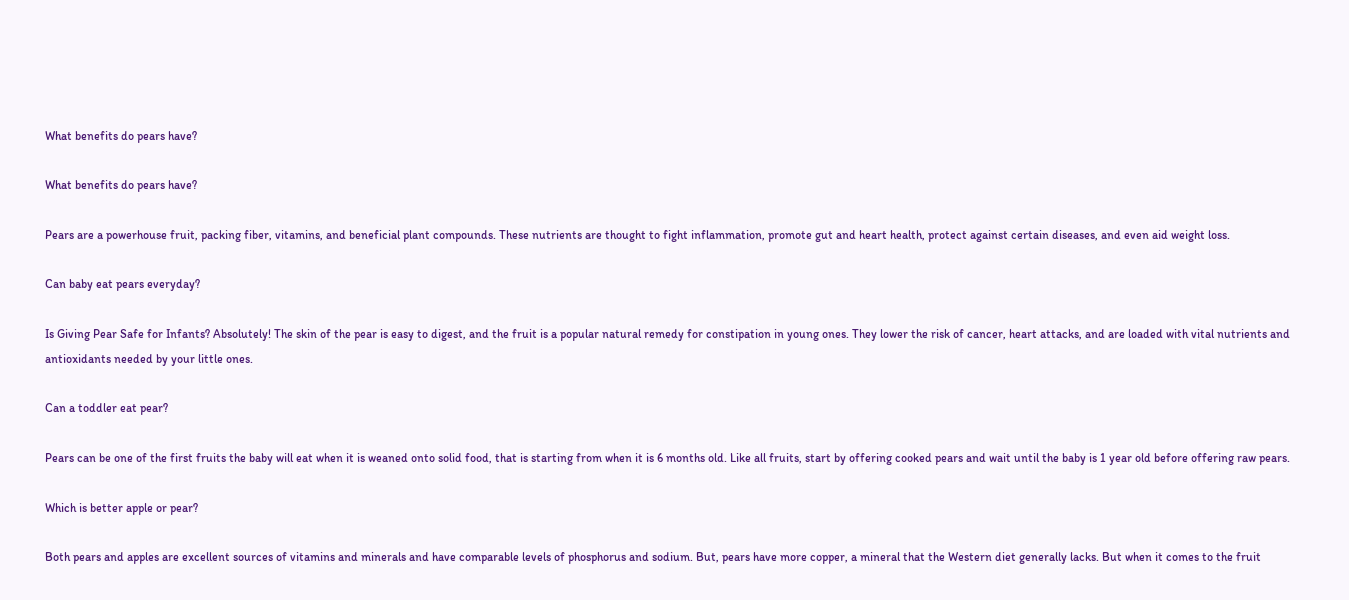What benefits do pears have?

What benefits do pears have?

Pears are a powerhouse fruit, packing fiber, vitamins, and beneficial plant compounds. These nutrients are thought to fight inflammation, promote gut and heart health, protect against certain diseases, and even aid weight loss.

Can baby eat pears everyday?

Is Giving Pear Safe for Infants? Absolutely! The skin of the pear is easy to digest, and the fruit is a popular natural remedy for constipation in young ones. They lower the risk of cancer, heart attacks, and are loaded with vital nutrients and antioxidants needed by your little ones.

Can a toddler eat pear?

Pears can be one of the first fruits the baby will eat when it is weaned onto solid food, that is starting from when it is 6 months old. Like all fruits, start by offering cooked pears and wait until the baby is 1 year old before offering raw pears.

Which is better apple or pear?

Both pears and apples are excellent sources of vitamins and minerals and have comparable levels of phosphorus and sodium. But, pears have more copper, a mineral that the Western diet generally lacks. But when it comes to the fruit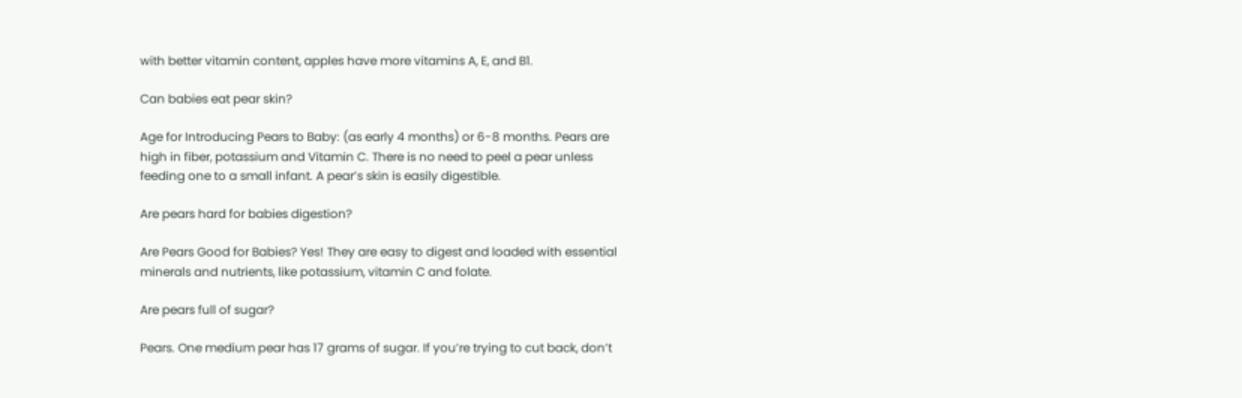with better vitamin content, apples have more vitamins A, E, and B1.

Can babies eat pear skin?

Age for Introducing Pears to Baby: (as early 4 months) or 6-8 months. Pears are high in fiber, potassium and Vitamin C. There is no need to peel a pear unless feeding one to a small infant. A pear’s skin is easily digestible.

Are pears hard for babies digestion?

Are Pears Good for Babies? Yes! They are easy to digest and loaded with essential minerals and nutrients, like potassium, vitamin C and folate.

Are pears full of sugar?

Pears. One medium pear has 17 grams of sugar. If you’re trying to cut back, don’t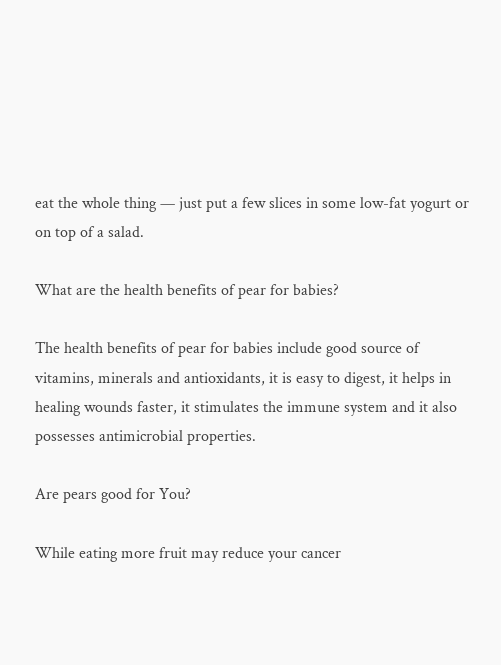eat the whole thing — just put a few slices in some low-fat yogurt or on top of a salad.

What are the health benefits of pear for babies?

The health benefits of pear for babies include good source of vitamins, minerals and antioxidants, it is easy to digest, it helps in healing wounds faster, it stimulates the immune system and it also possesses antimicrobial properties.

Are pears good for You?

While eating more fruit may reduce your cancer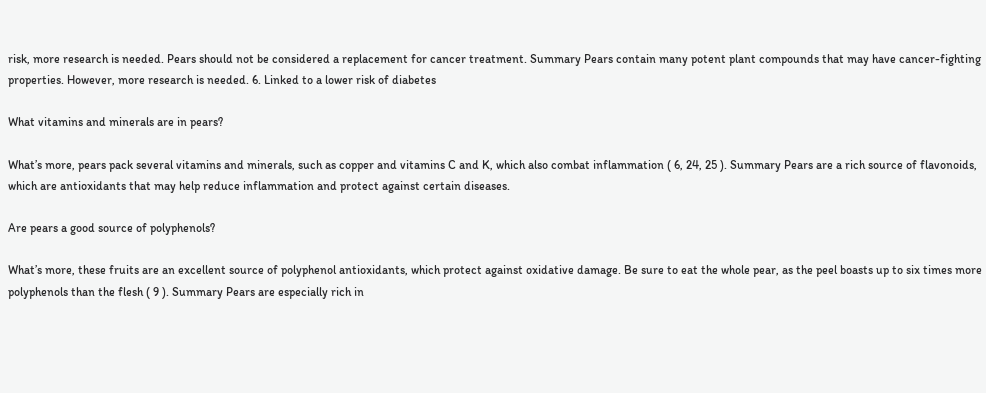risk, more research is needed. Pears should not be considered a replacement for cancer treatment. Summary Pears contain many potent plant compounds that may have cancer-fighting properties. However, more research is needed. 6. Linked to a lower risk of diabetes

What vitamins and minerals are in pears?

What’s more, pears pack several vitamins and minerals, such as copper and vitamins C and K, which also combat inflammation ( 6, 24, 25 ). Summary Pears are a rich source of flavonoids, which are antioxidants that may help reduce inflammation and protect against certain diseases.

Are pears a good source of polyphenols?

What’s more, these fruits are an excellent source of polyphenol antioxidants, which protect against oxidative damage. Be sure to eat the whole pear, as the peel boasts up to six times more polyphenols than the flesh ( 9 ). Summary Pears are especially rich in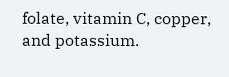folate, vitamin C, copper, and potassium.